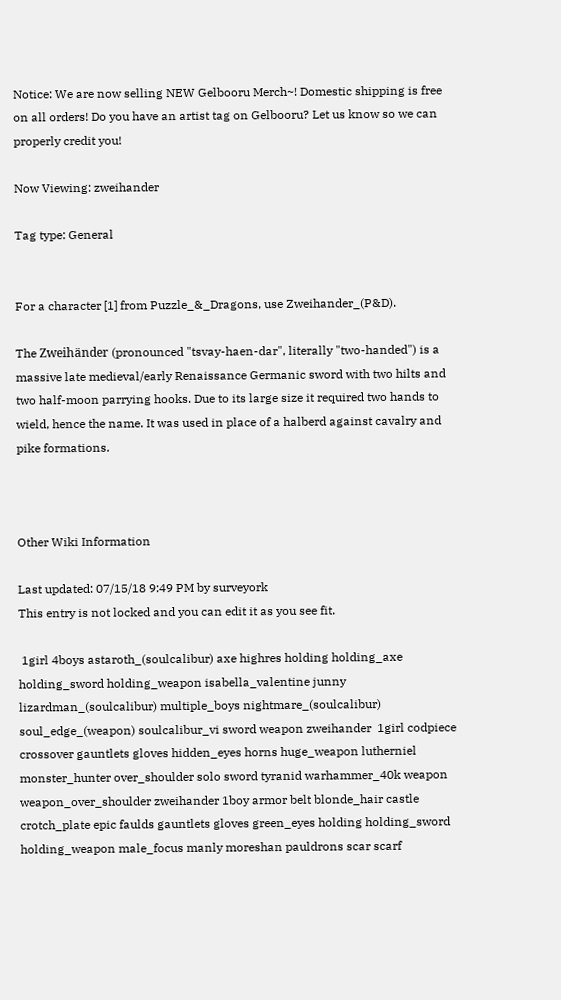Notice: We are now selling NEW Gelbooru Merch~! Domestic shipping is free on all orders! Do you have an artist tag on Gelbooru? Let us know so we can properly credit you!

Now Viewing: zweihander

Tag type: General


For a character [1] from Puzzle_&_Dragons, use Zweihander_(P&D).

The Zweihänder (pronounced "tsvay-haen-dar", literally "two-handed") is a massive late medieval/early Renaissance Germanic sword with two hilts and two half-moon parrying hooks. Due to its large size it required two hands to wield, hence the name. It was used in place of a halberd against cavalry and pike formations.



Other Wiki Information

Last updated: 07/15/18 9:49 PM by surveyork
This entry is not locked and you can edit it as you see fit.

 1girl 4boys astaroth_(soulcalibur) axe highres holding holding_axe holding_sword holding_weapon isabella_valentine junny lizardman_(soulcalibur) multiple_boys nightmare_(soulcalibur) soul_edge_(weapon) soulcalibur_vi sword weapon zweihander  1girl codpiece crossover gauntlets gloves hidden_eyes horns huge_weapon lutherniel monster_hunter over_shoulder solo sword tyranid warhammer_40k weapon weapon_over_shoulder zweihander 1boy armor belt blonde_hair castle crotch_plate epic faulds gauntlets gloves green_eyes holding holding_sword holding_weapon male_focus manly moreshan pauldrons scar scarf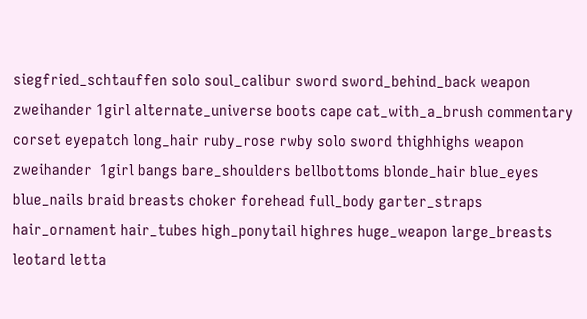siegfried_schtauffen solo soul_calibur sword sword_behind_back weapon zweihander 1girl alternate_universe boots cape cat_with_a_brush commentary corset eyepatch long_hair ruby_rose rwby solo sword thighhighs weapon zweihander  1girl bangs bare_shoulders bellbottoms blonde_hair blue_eyes blue_nails braid breasts choker forehead full_body garter_straps hair_ornament hair_tubes high_ponytail highres huge_weapon large_breasts leotard letta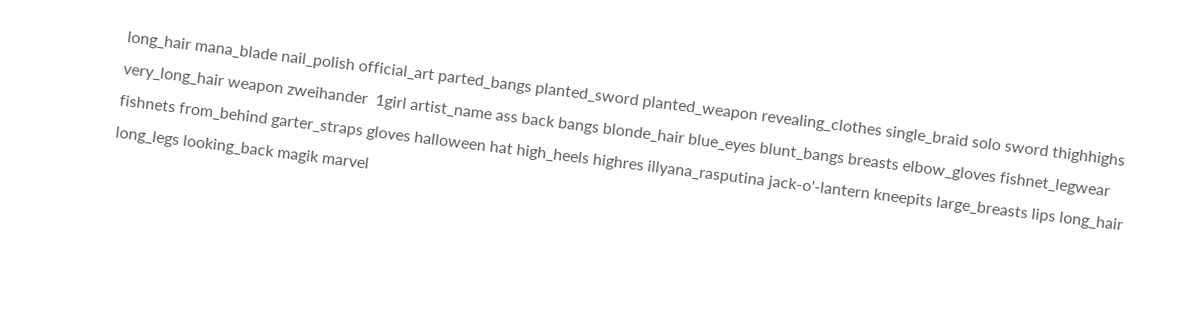long_hair mana_blade nail_polish official_art parted_bangs planted_sword planted_weapon revealing_clothes single_braid solo sword thighhighs very_long_hair weapon zweihander  1girl artist_name ass back bangs blonde_hair blue_eyes blunt_bangs breasts elbow_gloves fishnet_legwear fishnets from_behind garter_straps gloves halloween hat high_heels highres illyana_rasputina jack-o'-lantern kneepits large_breasts lips long_hair long_legs looking_back magik marvel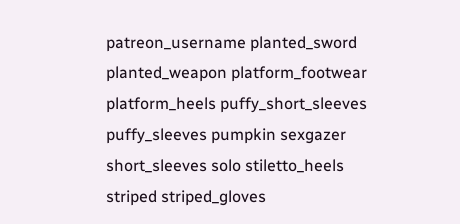patreon_username planted_sword planted_weapon platform_footwear platform_heels puffy_short_sleeves puffy_sleeves pumpkin sexgazer short_sleeves solo stiletto_heels striped striped_gloves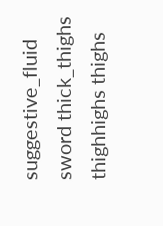suggestive_fluid sword thick_thighs thighhighs thighs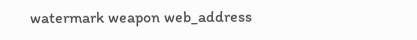watermark weapon web_address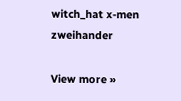witch_hat x-men zweihander

View more »